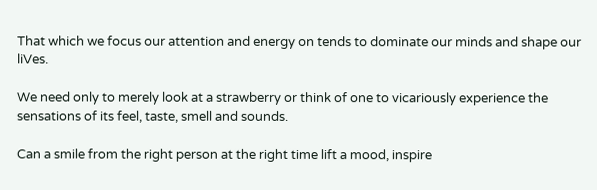That which we focus our attention and energy on tends to dominate our minds and shape our liVes.

We need only to merely look at a strawberry or think of one to vicariously experience the sensations of its feel, taste, smell and sounds.

Can a smile from the right person at the right time lift a mood, inspire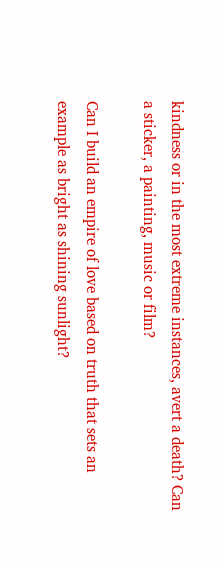kindness or in the most extreme instances, avert a death? Can a sticker, a painting, music or film?

Can I build an empire of love based on truth that sets an example as bright as shining sunlight?